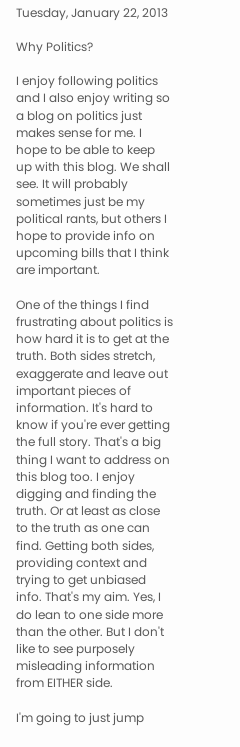Tuesday, January 22, 2013

Why Politics?

I enjoy following politics and I also enjoy writing so a blog on politics just makes sense for me. I hope to be able to keep up with this blog. We shall see. It will probably sometimes just be my political rants, but others I hope to provide info on upcoming bills that I think are important.

One of the things I find frustrating about politics is how hard it is to get at the truth. Both sides stretch, exaggerate and leave out important pieces of information. It's hard to know if you're ever getting the full story. That's a big thing I want to address on this blog too. I enjoy digging and finding the truth. Or at least as close to the truth as one can find. Getting both sides, providing context and trying to get unbiased info. That's my aim. Yes, I do lean to one side more than the other. But I don't like to see purposely misleading information from EITHER side.

I'm going to just jump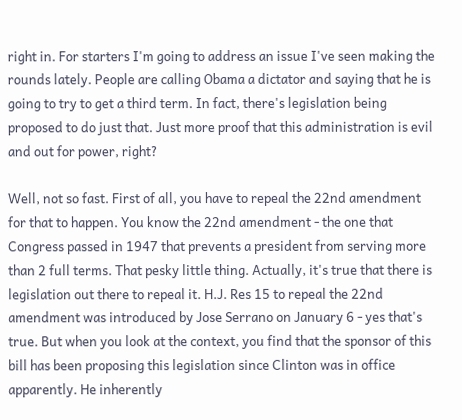right in. For starters I'm going to address an issue I've seen making the rounds lately. People are calling Obama a dictator and saying that he is going to try to get a third term. In fact, there's legislation being proposed to do just that. Just more proof that this administration is evil and out for power, right?

Well, not so fast. First of all, you have to repeal the 22nd amendment for that to happen. You know the 22nd amendment - the one that Congress passed in 1947 that prevents a president from serving more than 2 full terms. That pesky little thing. Actually, it's true that there is legislation out there to repeal it. H.J. Res 15 to repeal the 22nd amendment was introduced by Jose Serrano on January 6 - yes that's true. But when you look at the context, you find that the sponsor of this bill has been proposing this legislation since Clinton was in office apparently. He inherently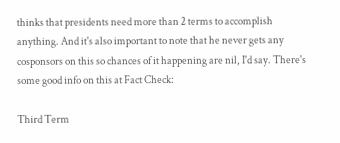thinks that presidents need more than 2 terms to accomplish anything. And it's also important to note that he never gets any cosponsors on this so chances of it happening are nil, I'd say. There's some good info on this at Fact Check:

Third Term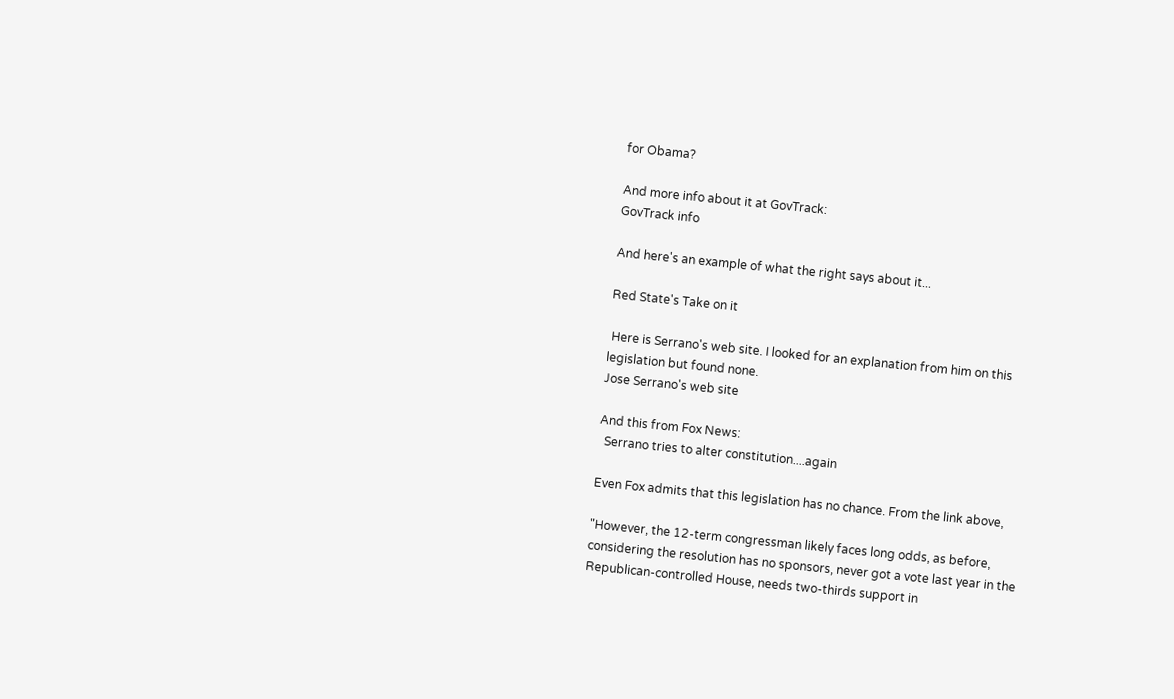for Obama?

And more info about it at GovTrack:
GovTrack info

And here's an example of what the right says about it...

Red State's Take on it

 Here is Serrano's web site. I looked for an explanation from him on this legislation but found none.
Jose Serrano's web site

And this from Fox News:
  Serrano tries to alter constitution....again

Even Fox admits that this legislation has no chance. From the link above,

"However, the 12-term congressman likely faces long odds, as before, considering the resolution has no sponsors, never got a vote last year in the Republican-controlled House, needs two-thirds support in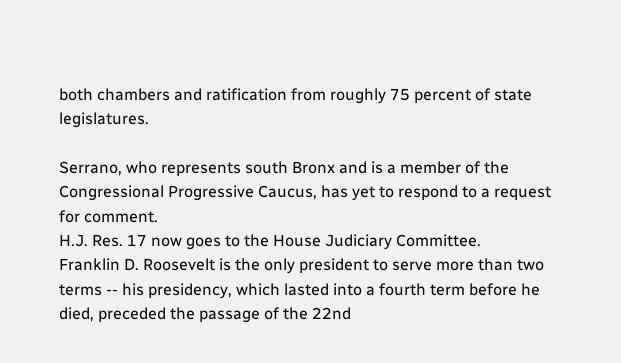both chambers and ratification from roughly 75 percent of state legislatures.

Serrano, who represents south Bronx and is a member of the Congressional Progressive Caucus, has yet to respond to a request for comment.
H.J. Res. 17 now goes to the House Judiciary Committee.
Franklin D. Roosevelt is the only president to serve more than two terms -- his presidency, which lasted into a fourth term before he died, preceded the passage of the 22nd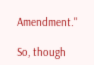Amendment."

So, though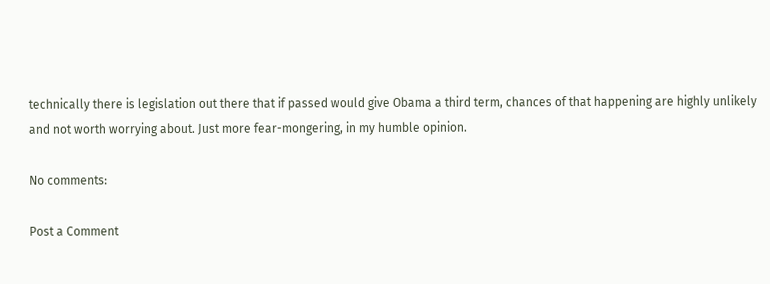technically there is legislation out there that if passed would give Obama a third term, chances of that happening are highly unlikely and not worth worrying about. Just more fear-mongering, in my humble opinion.

No comments:

Post a Comment